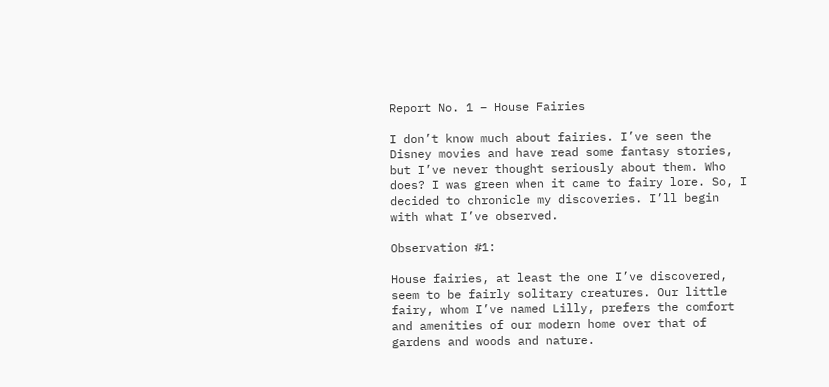Report No. 1 – House Fairies

I don’t know much about fairies. I’ve seen the Disney movies and have read some fantasy stories, but I’ve never thought seriously about them. Who does? I was green when it came to fairy lore. So, I decided to chronicle my discoveries. I’ll begin with what I’ve observed.

Observation #1:

House fairies, at least the one I’ve discovered, seem to be fairly solitary creatures. Our little fairy, whom I’ve named Lilly, prefers the comfort and amenities of our modern home over that of gardens and woods and nature.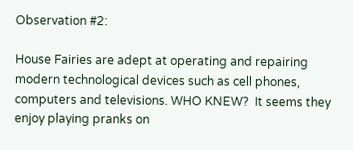Observation #2:

House Fairies are adept at operating and repairing modern technological devices such as cell phones, computers and televisions. WHO KNEW?  It seems they enjoy playing pranks on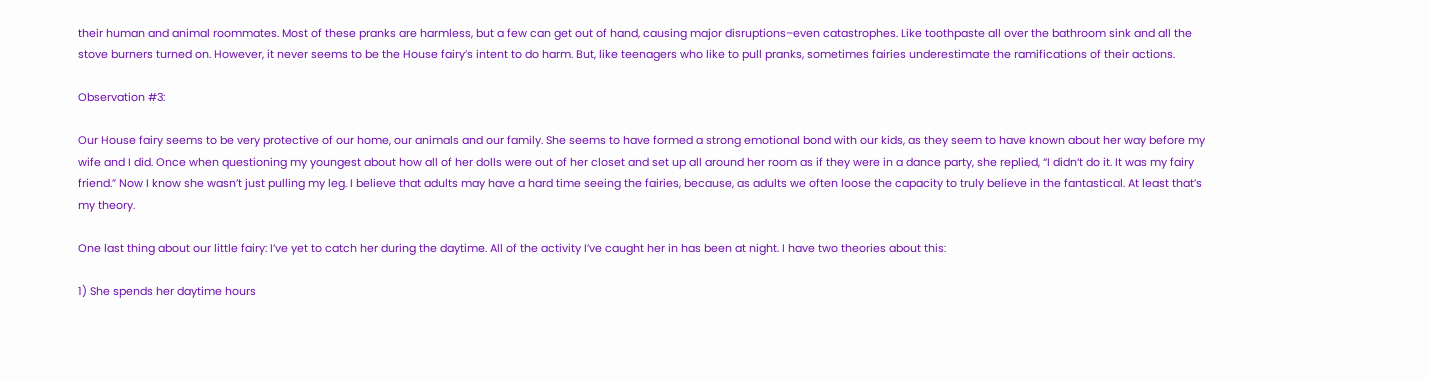their human and animal roommates. Most of these pranks are harmless, but a few can get out of hand, causing major disruptions–even catastrophes. Like toothpaste all over the bathroom sink and all the stove burners turned on. However, it never seems to be the House fairy’s intent to do harm. But, like teenagers who like to pull pranks, sometimes fairies underestimate the ramifications of their actions.

Observation #3:

Our House fairy seems to be very protective of our home, our animals and our family. She seems to have formed a strong emotional bond with our kids, as they seem to have known about her way before my wife and I did. Once when questioning my youngest about how all of her dolls were out of her closet and set up all around her room as if they were in a dance party, she replied, “I didn’t do it. It was my fairy friend.” Now I know she wasn’t just pulling my leg. I believe that adults may have a hard time seeing the fairies, because, as adults we often loose the capacity to truly believe in the fantastical. At least that’s my theory.

One last thing about our little fairy: I’ve yet to catch her during the daytime. All of the activity I’ve caught her in has been at night. I have two theories about this:

1) She spends her daytime hours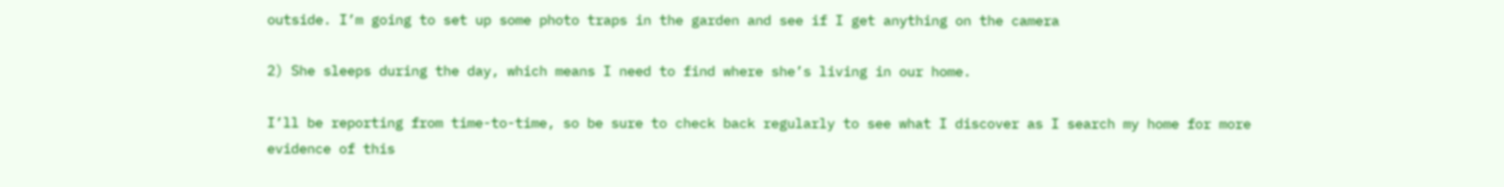outside. I’m going to set up some photo traps in the garden and see if I get anything on the camera

2) She sleeps during the day, which means I need to find where she’s living in our home.

I’ll be reporting from time-to-time, so be sure to check back regularly to see what I discover as I search my home for more evidence of this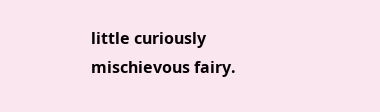little curiously mischievous fairy.